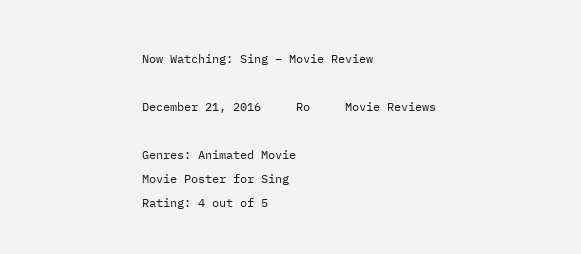Now Watching: Sing – Movie Review

December 21, 2016     Ro     Movie Reviews

Genres: Animated Movie
Movie Poster for Sing
Rating: 4 out of 5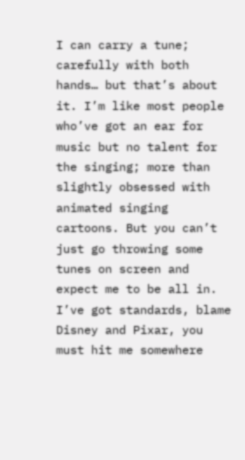I can carry a tune; carefully with both hands… but that’s about it. I’m like most people who’ve got an ear for music but no talent for the singing; more than slightly obsessed with animated singing cartoons. But you can’t just go throwing some tunes on screen and expect me to be all in. I’ve got standards, blame Disney and Pixar, you must hit me somewhere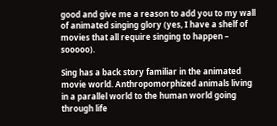good and give me a reason to add you to my wall of animated singing glory (yes, I have a shelf of movies that all require singing to happen – sooooo).

Sing has a back story familiar in the animated movie world. Anthropomorphized animals living in a parallel world to the human world going through life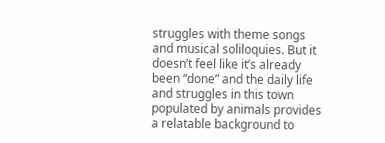struggles with theme songs and musical soliloquies. But it doesn’t feel like it’s already been “done” and the daily life and struggles in this town populated by animals provides a relatable background to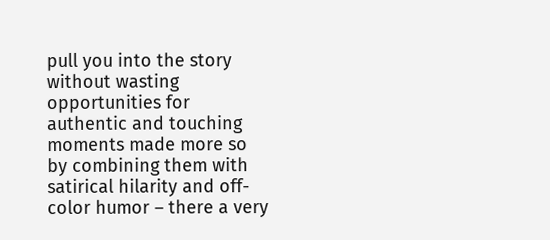pull you into the story without wasting opportunities for authentic and touching moments made more so by combining them with satirical hilarity and off-color humor – there a very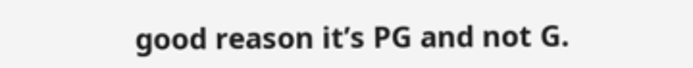good reason it’s PG and not G.